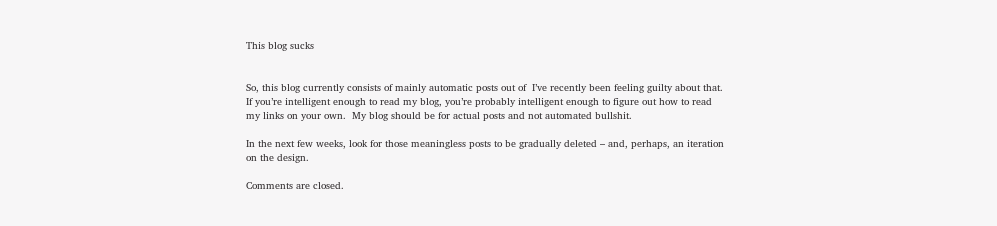This blog sucks


So, this blog currently consists of mainly automatic posts out of  I’ve recently been feeling guilty about that.  If you’re intelligent enough to read my blog, you’re probably intelligent enough to figure out how to read my links on your own.  My blog should be for actual posts and not automated bullshit.

In the next few weeks, look for those meaningless posts to be gradually deleted – and, perhaps, an iteration on the design.

Comments are closed.